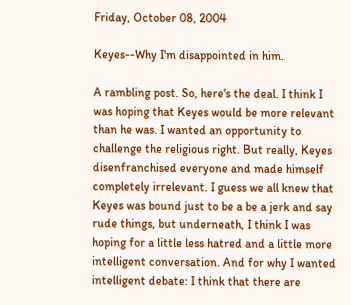Friday, October 08, 2004

Keyes--Why I'm disappointed in him.

A rambling post. So, here's the deal. I think I was hoping that Keyes would be more relevant than he was. I wanted an opportunity to challenge the religious right. But really, Keyes disenfranchised everyone and made himself completely irrelevant. I guess we all knew that Keyes was bound just to be a be a jerk and say rude things, but underneath, I think I was hoping for a little less hatred and a little more intelligent conversation. And for why I wanted intelligent debate: I think that there are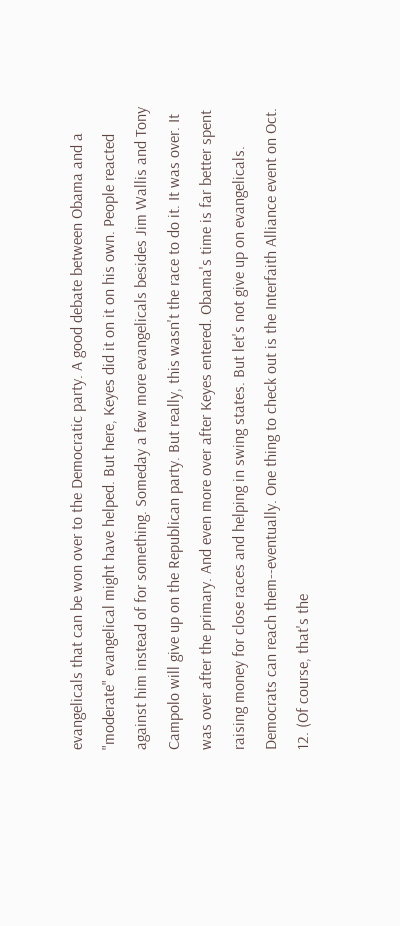evangelicals that can be won over to the Democratic party. A good debate between Obama and a "moderate" evangelical might have helped. But here, Keyes did it on it on his own. People reacted against him instead of for something. Someday a few more evangelicals besides Jim Wallis and Tony Campolo will give up on the Republican party. But really, this wasn't the race to do it. It was over. It was over after the primary. And even more over after Keyes entered. Obama's time is far better spent raising money for close races and helping in swing states. But let's not give up on evangelicals. Democrats can reach them--eventually. One thing to check out is the Interfaith Alliance event on Oct. 12. (Of course, that's the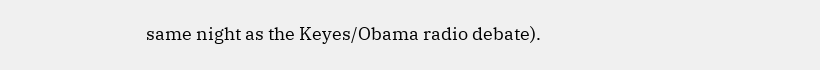same night as the Keyes/Obama radio debate).